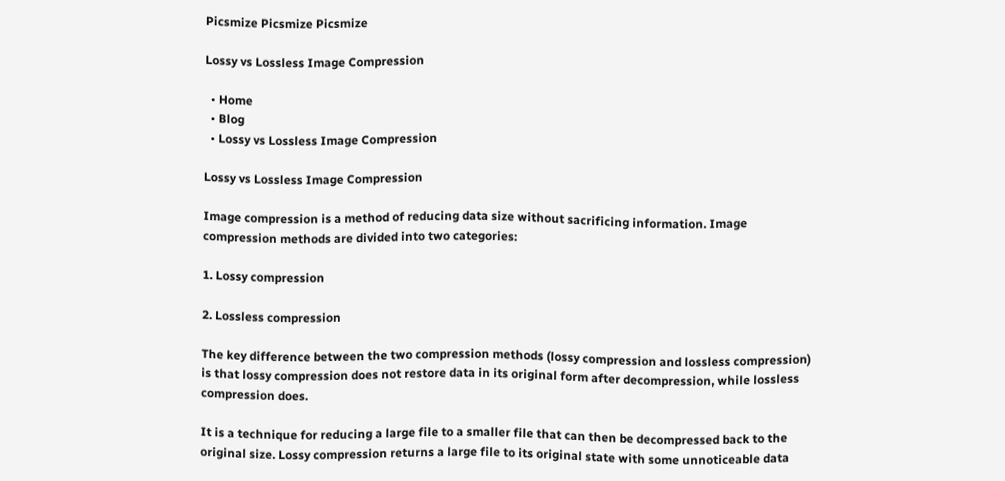Picsmize Picsmize Picsmize

Lossy vs Lossless Image Compression

  • Home
  • Blog
  • Lossy vs Lossless Image Compression

Lossy vs Lossless Image Compression

Image compression is a method of reducing data size without sacrificing information. Image compression methods are divided into two categories:

1. Lossy compression

2. Lossless compression

The key difference between the two compression methods (lossy compression and lossless compression) is that lossy compression does not restore data in its original form after decompression, while lossless compression does.

It is a technique for reducing a large file to a smaller file that can then be decompressed back to the original size. Lossy compression returns a large file to its original state with some unnoticeable data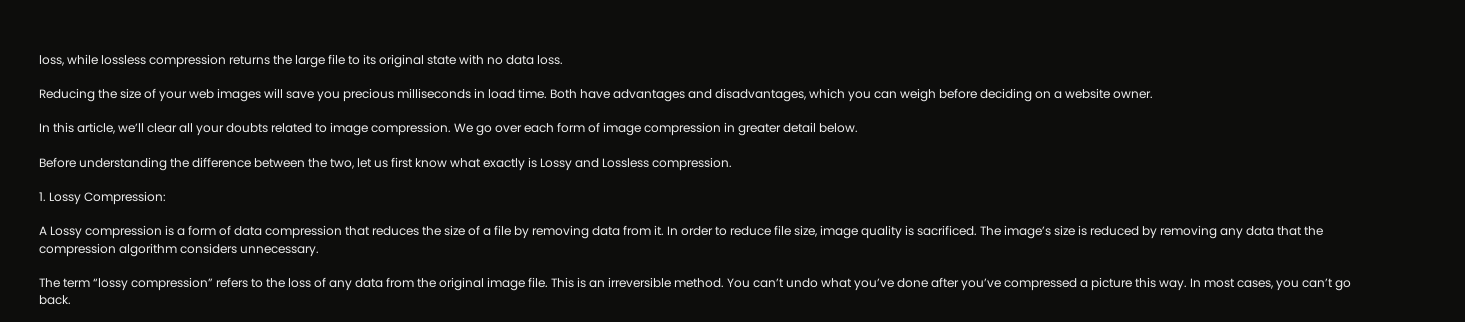loss, while lossless compression returns the large file to its original state with no data loss.

Reducing the size of your web images will save you precious milliseconds in load time. Both have advantages and disadvantages, which you can weigh before deciding on a website owner.

In this article, we’ll clear all your doubts related to image compression. We go over each form of image compression in greater detail below.

Before understanding the difference between the two, let us first know what exactly is Lossy and Lossless compression.

1. Lossy Compression:

A Lossy compression is a form of data compression that reduces the size of a file by removing data from it. In order to reduce file size, image quality is sacrificed. The image’s size is reduced by removing any data that the compression algorithm considers unnecessary.

The term “lossy compression” refers to the loss of any data from the original image file. This is an irreversible method. You can’t undo what you’ve done after you’ve compressed a picture this way. In most cases, you can’t go back.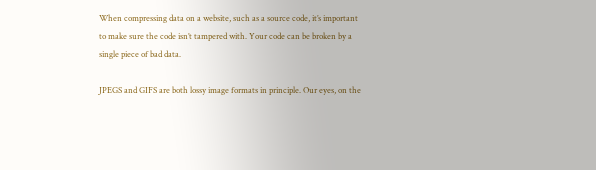When compressing data on a website, such as a source code, it’s important to make sure the code isn’t tampered with. Your code can be broken by a single piece of bad data.

JPEGS and GIFS are both lossy image formats in principle. Our eyes, on the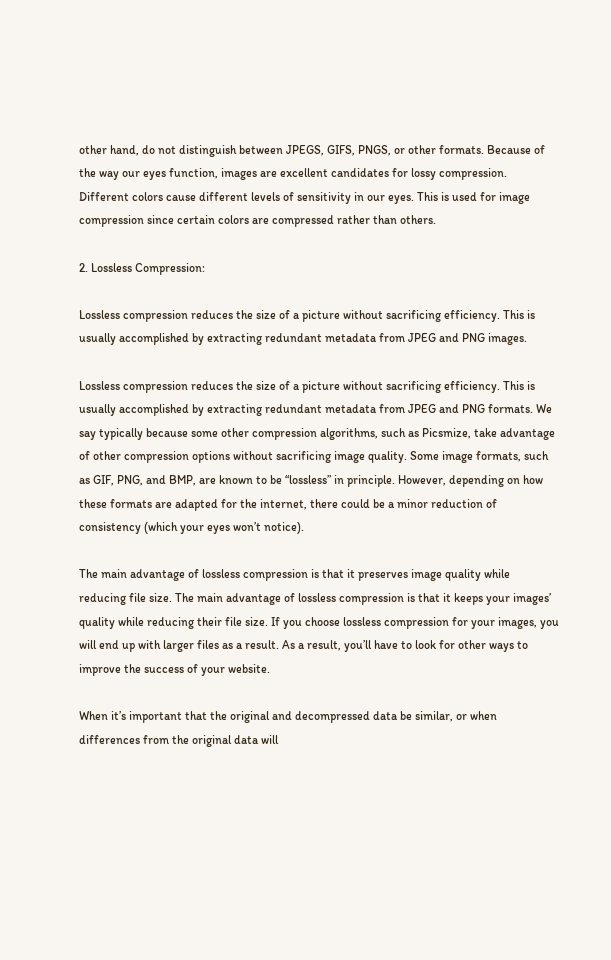other hand, do not distinguish between JPEGS, GIFS, PNGS, or other formats. Because of the way our eyes function, images are excellent candidates for lossy compression. Different colors cause different levels of sensitivity in our eyes. This is used for image compression since certain colors are compressed rather than others.

2. Lossless Compression:

Lossless compression reduces the size of a picture without sacrificing efficiency. This is usually accomplished by extracting redundant metadata from JPEG and PNG images.

Lossless compression reduces the size of a picture without sacrificing efficiency. This is usually accomplished by extracting redundant metadata from JPEG and PNG formats. We say typically because some other compression algorithms, such as Picsmize, take advantage of other compression options without sacrificing image quality. Some image formats, such as GIF, PNG, and BMP, are known to be “lossless” in principle. However, depending on how these formats are adapted for the internet, there could be a minor reduction of consistency (which your eyes won’t notice).

The main advantage of lossless compression is that it preserves image quality while reducing file size. The main advantage of lossless compression is that it keeps your images’ quality while reducing their file size. If you choose lossless compression for your images, you will end up with larger files as a result. As a result, you’ll have to look for other ways to improve the success of your website.

When it’s important that the original and decompressed data be similar, or when differences from the original data will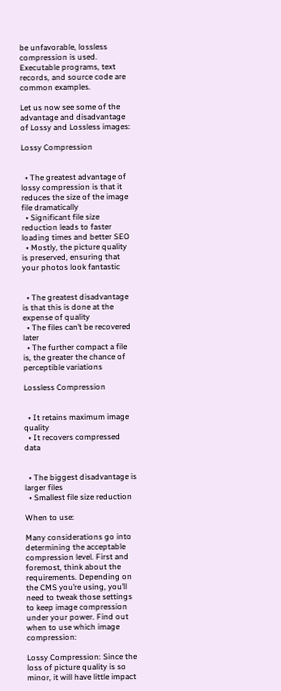be unfavorable, lossless compression is used. Executable programs, text records, and source code are common examples.

Let us now see some of the advantage and disadvantage of Lossy and Lossless images:

Lossy Compression


  • The greatest advantage of lossy compression is that it reduces the size of the image file dramatically
  • Significant file size reduction leads to faster loading times and better SEO
  • Mostly, the picture quality is preserved, ensuring that your photos look fantastic


  • The greatest disadvantage is that this is done at the expense of quality
  • The files can’t be recovered later
  • The further compact a file is, the greater the chance of perceptible variations

Lossless Compression


  • It retains maximum image quality
  • It recovers compressed data


  • The biggest disadvantage is larger files
  • Smallest file size reduction

When to use:

Many considerations go into determining the acceptable compression level. First and foremost, think about the requirements. Depending on the CMS you’re using, you’ll need to tweak those settings to keep image compression under your power. Find out when to use which image compression:

Lossy Compression: Since the loss of picture quality is so minor, it will have little impact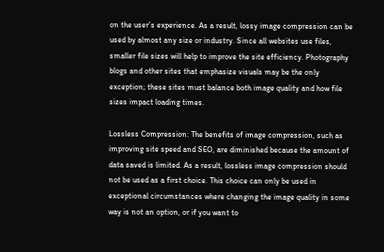on the user’s experience. As a result, lossy image compression can be used by almost any size or industry. Since all websites use files, smaller file sizes will help to improve the site efficiency. Photography blogs and other sites that emphasize visuals may be the only exception; these sites must balance both image quality and how file sizes impact loading times.

Lossless Compression: The benefits of image compression, such as improving site speed and SEO, are diminished because the amount of data saved is limited. As a result, lossless image compression should not be used as a first choice. This choice can only be used in exceptional circumstances where changing the image quality in some way is not an option, or if you want to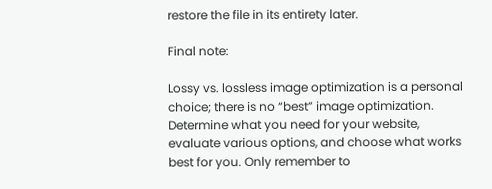restore the file in its entirety later.

Final note:

Lossy vs. lossless image optimization is a personal choice; there is no “best” image optimization. Determine what you need for your website, evaluate various options, and choose what works best for you. Only remember to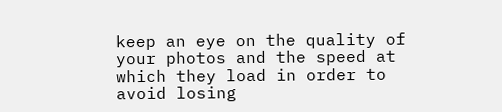keep an eye on the quality of your photos and the speed at which they load in order to avoid losing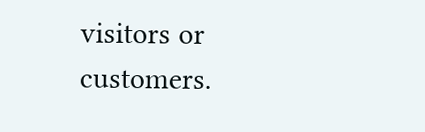visitors or customers.